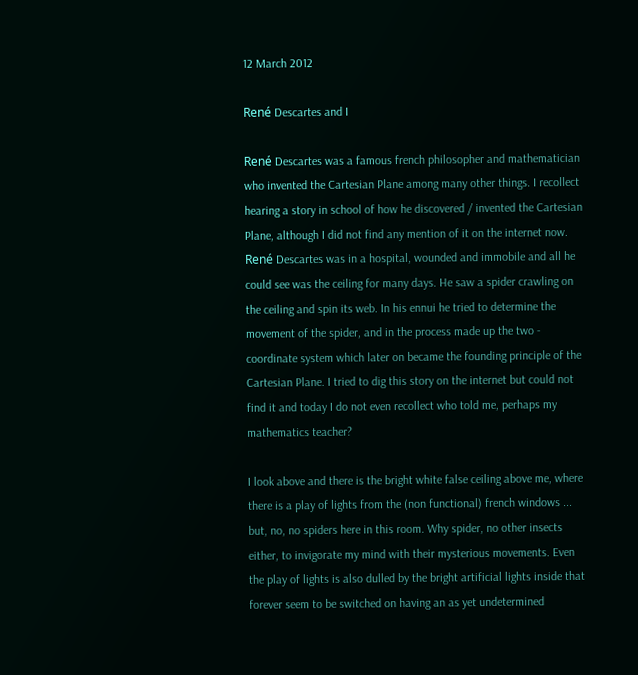12 March 2012

René Descartes and I

René Descartes was a famous french philosopher and mathematician who invented the Cartesian Plane among many other things. I recollect hearing a story in school of how he discovered / invented the Cartesian Plane, although I did not find any mention of it on the internet now. René Descartes was in a hospital, wounded and immobile and all he could see was the ceiling for many days. He saw a spider crawling on the ceiling and spin its web. In his ennui he tried to determine the movement of the spider, and in the process made up the two - coordinate system which later on became the founding principle of the Cartesian Plane. I tried to dig this story on the internet but could not find it and today I do not even recollect who told me, perhaps my mathematics teacher?

I look above and there is the bright white false ceiling above me, where there is a play of lights from the (non functional) french windows ... but, no, no spiders here in this room. Why spider, no other insects either, to invigorate my mind with their mysterious movements. Even the play of lights is also dulled by the bright artificial lights inside that forever seem to be switched on having an as yet undetermined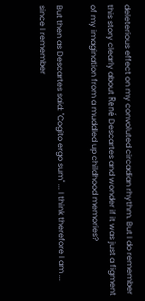deleterious effect on my convoluted circadian rhythm. But I do remember this story clearly about René Descartes and wonder if it was just a figment of my imagination from a muddled up childhood memories?

But then as Descartes said: "Cogito ergo sum" ... I think therefore I am ... since I remember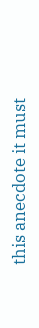this anecdote it must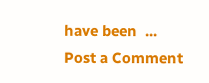have been  ...
Post a Comment